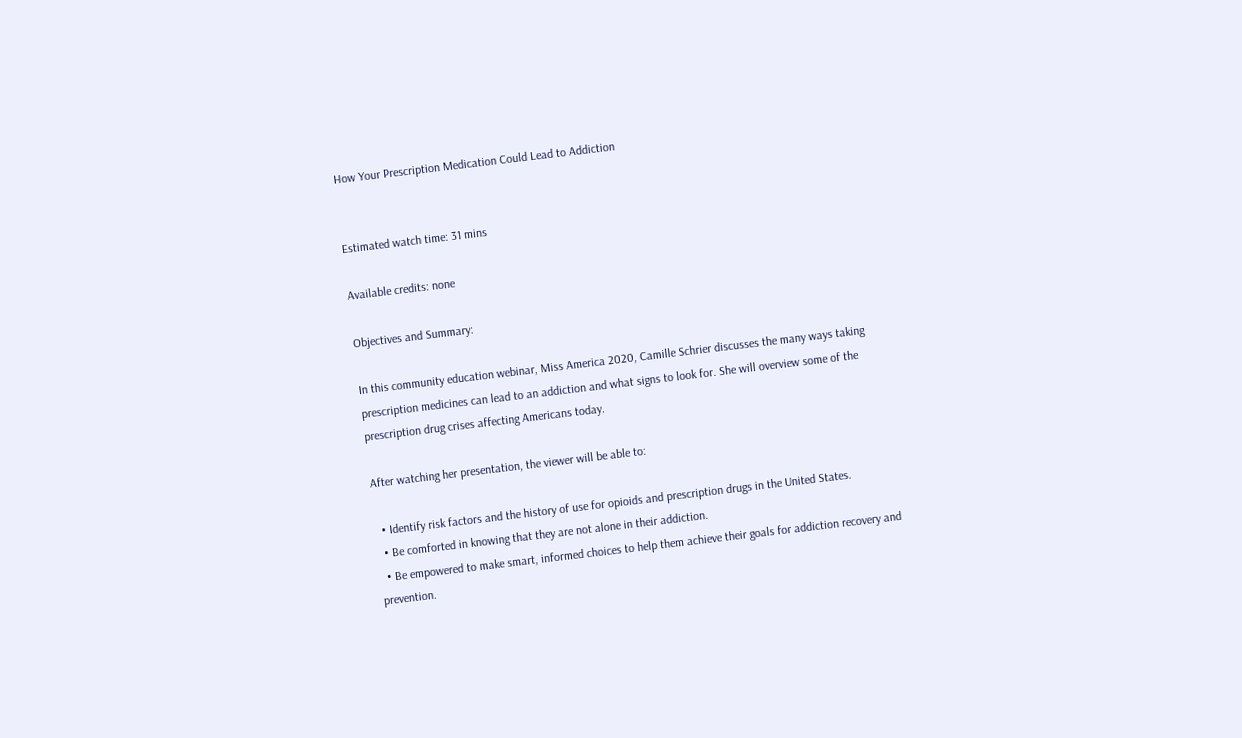How Your Prescription Medication Could Lead to Addiction


Estimated watch time: 31 mins

Available credits: none

Objectives and Summary:

In this community education webinar, Miss America 2020, Camille Schrier discusses the many ways taking prescription medicines can lead to an addiction and what signs to look for. She will overview some of the prescription drug crises affecting Americans today.

After watching her presentation, the viewer will be able to:

  • Identify risk factors and the history of use for opioids and prescription drugs in the United States.
  • Be comforted in knowing that they are not alone in their addiction.
  • Be empowered to make smart, informed choices to help them achieve their goals for addiction recovery and prevention.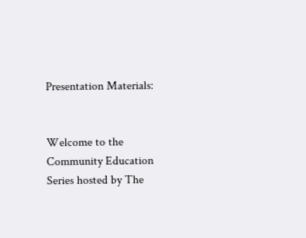Presentation Materials:


Welcome to the Community Education Series hosted by The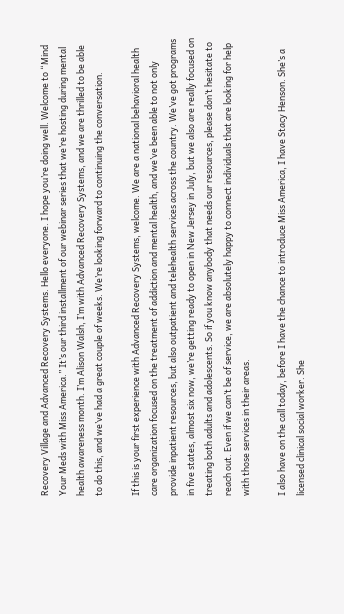Recovery Village and Advanced Recovery Systems. Hello everyone. I hope you’re doing well. Welcome to “Mind Your Meds with Miss America.” It’s our third installment of our webinar series that we’re hosting during mental health awareness month. I’m Alison Walsh, I’m with Advanced Recovery Systems, and we are thrilled to be able to do this, and we’ve had a great couple of weeks. We’re looking forward to continuing the conversation.

If this is your first experience with Advanced Recovery Systems, welcome. We are a national behavioral health care organization focused on the treatment of addiction and mental health, and we’ve been able to not only provide inpatient resources, but also outpatient and telehealth services across the country. We’ve got programs in five states, almost six now, we’re getting ready to open in New Jersey in July, but we also are really focused on treating both adults and adolescents. So if you know anybody that needs our resources, please don’t hesitate to reach out. Even if we can’t be of service, we are absolutely happy to connect individuals that are looking for help with those services in their areas.

I also have on the call today, before I have the chance to introduce Miss America, I have Stacy Henson. She’s a licensed clinical social worker. She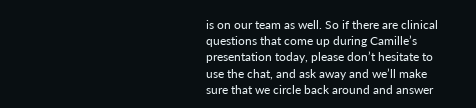is on our team as well. So if there are clinical questions that come up during Camille’s presentation today, please don’t hesitate to use the chat, and ask away and we’ll make sure that we circle back around and answer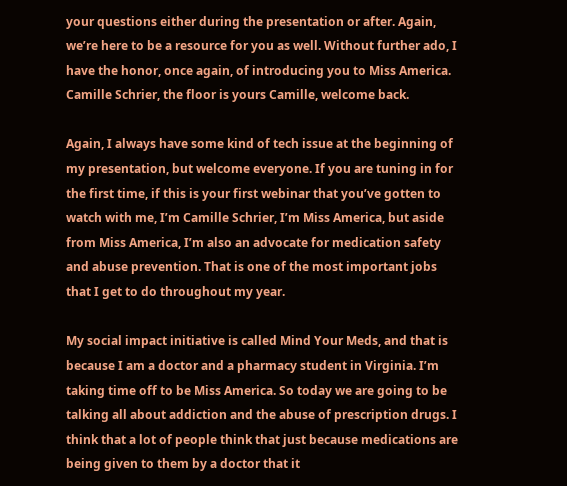your questions either during the presentation or after. Again, we’re here to be a resource for you as well. Without further ado, I have the honor, once again, of introducing you to Miss America. Camille Schrier, the floor is yours Camille, welcome back.

Again, I always have some kind of tech issue at the beginning of my presentation, but welcome everyone. If you are tuning in for the first time, if this is your first webinar that you’ve gotten to watch with me, I’m Camille Schrier, I’m Miss America, but aside from Miss America, I’m also an advocate for medication safety and abuse prevention. That is one of the most important jobs that I get to do throughout my year.

My social impact initiative is called Mind Your Meds, and that is because I am a doctor and a pharmacy student in Virginia. I’m taking time off to be Miss America. So today we are going to be talking all about addiction and the abuse of prescription drugs. I think that a lot of people think that just because medications are being given to them by a doctor that it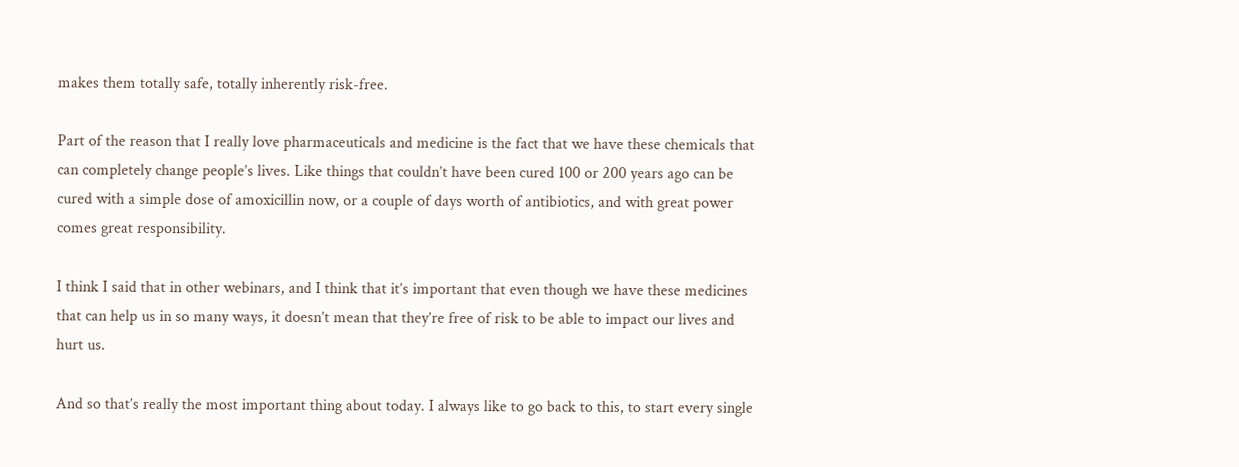makes them totally safe, totally inherently risk-free.

Part of the reason that I really love pharmaceuticals and medicine is the fact that we have these chemicals that can completely change people’s lives. Like things that couldn’t have been cured 100 or 200 years ago can be cured with a simple dose of amoxicillin now, or a couple of days worth of antibiotics, and with great power comes great responsibility.

I think I said that in other webinars, and I think that it’s important that even though we have these medicines that can help us in so many ways, it doesn’t mean that they’re free of risk to be able to impact our lives and hurt us.

And so that’s really the most important thing about today. I always like to go back to this, to start every single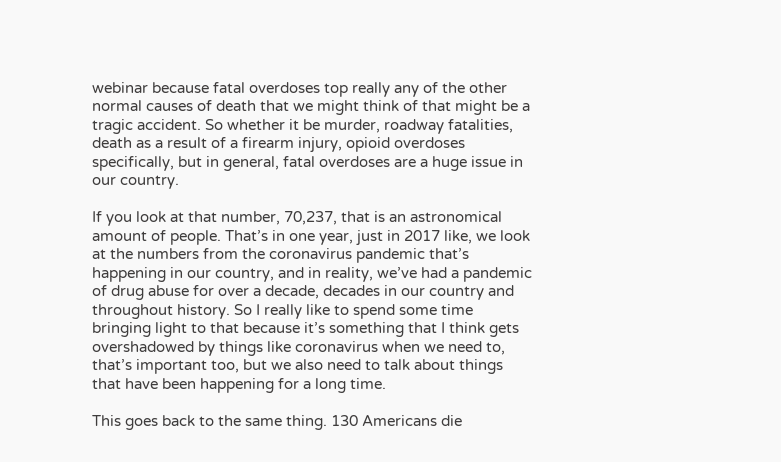webinar because fatal overdoses top really any of the other normal causes of death that we might think of that might be a tragic accident. So whether it be murder, roadway fatalities, death as a result of a firearm injury, opioid overdoses specifically, but in general, fatal overdoses are a huge issue in our country.

If you look at that number, 70,237, that is an astronomical amount of people. That’s in one year, just in 2017 like, we look at the numbers from the coronavirus pandemic that’s happening in our country, and in reality, we’ve had a pandemic of drug abuse for over a decade, decades in our country and throughout history. So I really like to spend some time bringing light to that because it’s something that I think gets overshadowed by things like coronavirus when we need to, that’s important too, but we also need to talk about things that have been happening for a long time.

This goes back to the same thing. 130 Americans die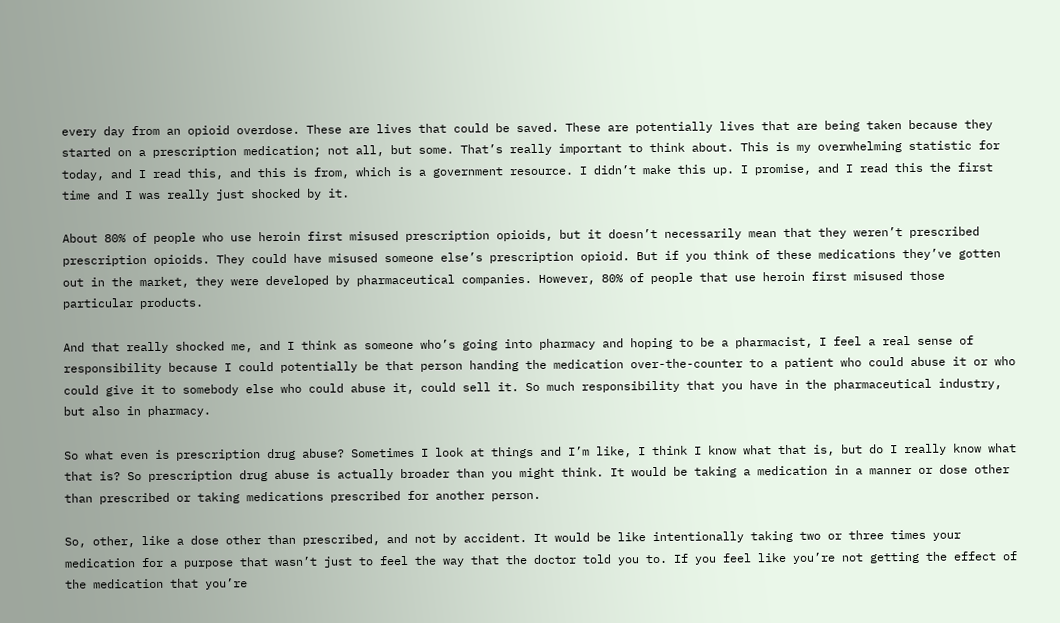every day from an opioid overdose. These are lives that could be saved. These are potentially lives that are being taken because they started on a prescription medication; not all, but some. That’s really important to think about. This is my overwhelming statistic for today, and I read this, and this is from, which is a government resource. I didn’t make this up. I promise, and I read this the first time and I was really just shocked by it.

About 80% of people who use heroin first misused prescription opioids, but it doesn’t necessarily mean that they weren’t prescribed prescription opioids. They could have misused someone else’s prescription opioid. But if you think of these medications they’ve gotten out in the market, they were developed by pharmaceutical companies. However, 80% of people that use heroin first misused those particular products.

And that really shocked me, and I think as someone who’s going into pharmacy and hoping to be a pharmacist, I feel a real sense of responsibility because I could potentially be that person handing the medication over-the-counter to a patient who could abuse it or who could give it to somebody else who could abuse it, could sell it. So much responsibility that you have in the pharmaceutical industry, but also in pharmacy.

So what even is prescription drug abuse? Sometimes I look at things and I’m like, I think I know what that is, but do I really know what that is? So prescription drug abuse is actually broader than you might think. It would be taking a medication in a manner or dose other than prescribed or taking medications prescribed for another person.

So, other, like a dose other than prescribed, and not by accident. It would be like intentionally taking two or three times your medication for a purpose that wasn’t just to feel the way that the doctor told you to. If you feel like you’re not getting the effect of the medication that you’re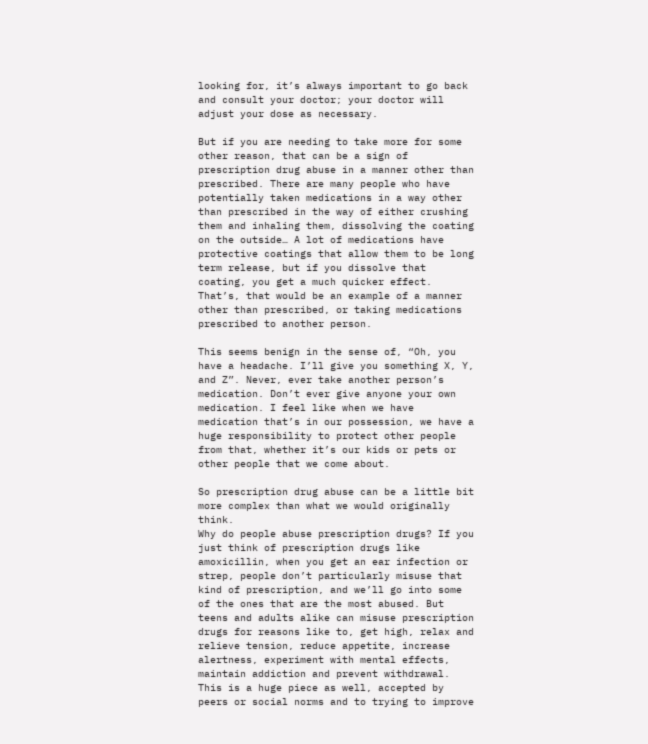looking for, it’s always important to go back and consult your doctor; your doctor will adjust your dose as necessary.

But if you are needing to take more for some other reason, that can be a sign of prescription drug abuse in a manner other than prescribed. There are many people who have potentially taken medications in a way other than prescribed in the way of either crushing them and inhaling them, dissolving the coating on the outside… A lot of medications have protective coatings that allow them to be long term release, but if you dissolve that coating, you get a much quicker effect. That’s, that would be an example of a manner other than prescribed, or taking medications prescribed to another person.

This seems benign in the sense of, “Oh, you have a headache. I’ll give you something X, Y, and Z”. Never, ever take another person’s medication. Don’t ever give anyone your own medication. I feel like when we have medication that’s in our possession, we have a huge responsibility to protect other people from that, whether it’s our kids or pets or other people that we come about.

So prescription drug abuse can be a little bit more complex than what we would originally think.
Why do people abuse prescription drugs? If you just think of prescription drugs like amoxicillin, when you get an ear infection or strep, people don’t particularly misuse that kind of prescription, and we’ll go into some of the ones that are the most abused. But teens and adults alike can misuse prescription drugs for reasons like to, get high, relax and relieve tension, reduce appetite, increase alertness, experiment with mental effects, maintain addiction and prevent withdrawal. This is a huge piece as well, accepted by peers or social norms and to trying to improve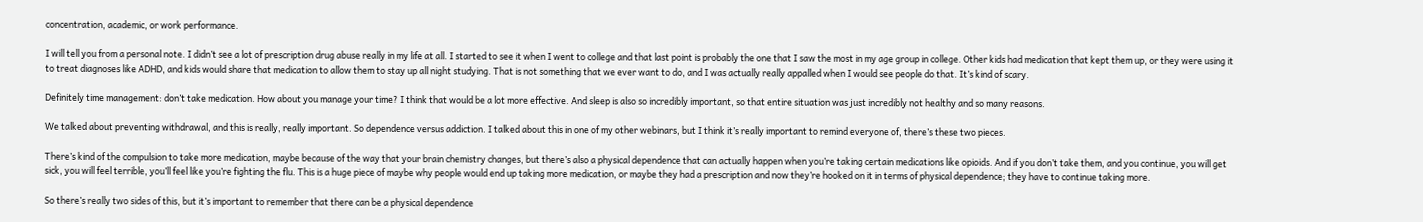concentration, academic, or work performance.

I will tell you from a personal note. I didn’t see a lot of prescription drug abuse really in my life at all. I started to see it when I went to college and that last point is probably the one that I saw the most in my age group in college. Other kids had medication that kept them up, or they were using it to treat diagnoses like ADHD, and kids would share that medication to allow them to stay up all night studying. That is not something that we ever want to do, and I was actually really appalled when I would see people do that. It’s kind of scary.

Definitely time management: don’t take medication. How about you manage your time? I think that would be a lot more effective. And sleep is also so incredibly important, so that entire situation was just incredibly not healthy and so many reasons.

We talked about preventing withdrawal, and this is really, really important. So dependence versus addiction. I talked about this in one of my other webinars, but I think it’s really important to remind everyone of, there’s these two pieces.

There’s kind of the compulsion to take more medication, maybe because of the way that your brain chemistry changes, but there’s also a physical dependence that can actually happen when you’re taking certain medications like opioids. And if you don’t take them, and you continue, you will get sick, you will feel terrible, you’ll feel like you’re fighting the flu. This is a huge piece of maybe why people would end up taking more medication, or maybe they had a prescription and now they’re hooked on it in terms of physical dependence; they have to continue taking more.

So there’s really two sides of this, but it’s important to remember that there can be a physical dependence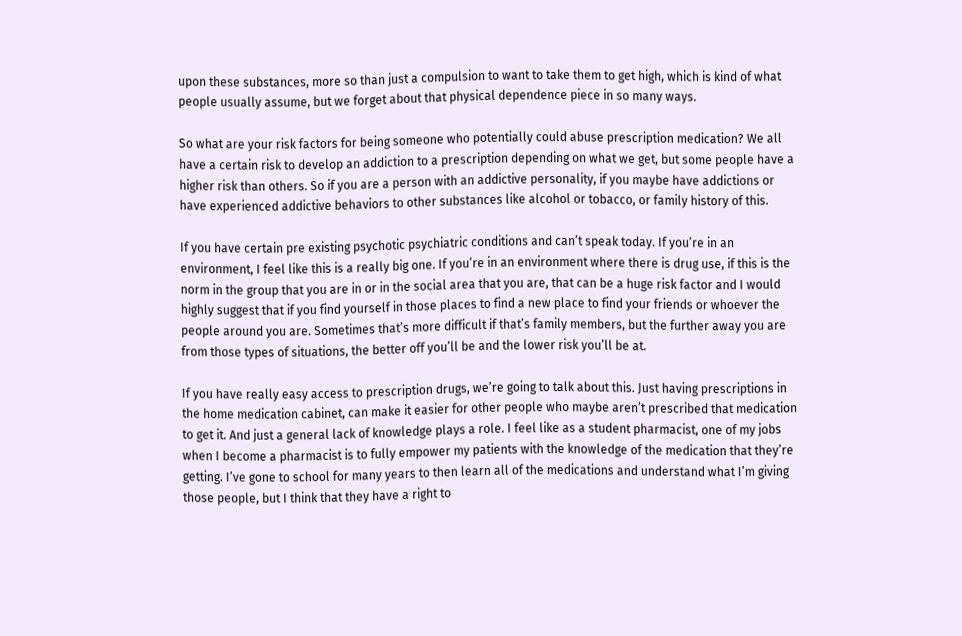upon these substances, more so than just a compulsion to want to take them to get high, which is kind of what people usually assume, but we forget about that physical dependence piece in so many ways.

So what are your risk factors for being someone who potentially could abuse prescription medication? We all have a certain risk to develop an addiction to a prescription depending on what we get, but some people have a higher risk than others. So if you are a person with an addictive personality, if you maybe have addictions or have experienced addictive behaviors to other substances like alcohol or tobacco, or family history of this.

If you have certain pre existing psychotic psychiatric conditions and can’t speak today. If you’re in an environment, I feel like this is a really big one. If you’re in an environment where there is drug use, if this is the norm in the group that you are in or in the social area that you are, that can be a huge risk factor and I would highly suggest that if you find yourself in those places to find a new place to find your friends or whoever the people around you are. Sometimes that’s more difficult if that’s family members, but the further away you are from those types of situations, the better off you’ll be and the lower risk you’ll be at.

If you have really easy access to prescription drugs, we’re going to talk about this. Just having prescriptions in the home medication cabinet, can make it easier for other people who maybe aren’t prescribed that medication to get it. And just a general lack of knowledge plays a role. I feel like as a student pharmacist, one of my jobs when I become a pharmacist is to fully empower my patients with the knowledge of the medication that they’re getting. I’ve gone to school for many years to then learn all of the medications and understand what I’m giving those people, but I think that they have a right to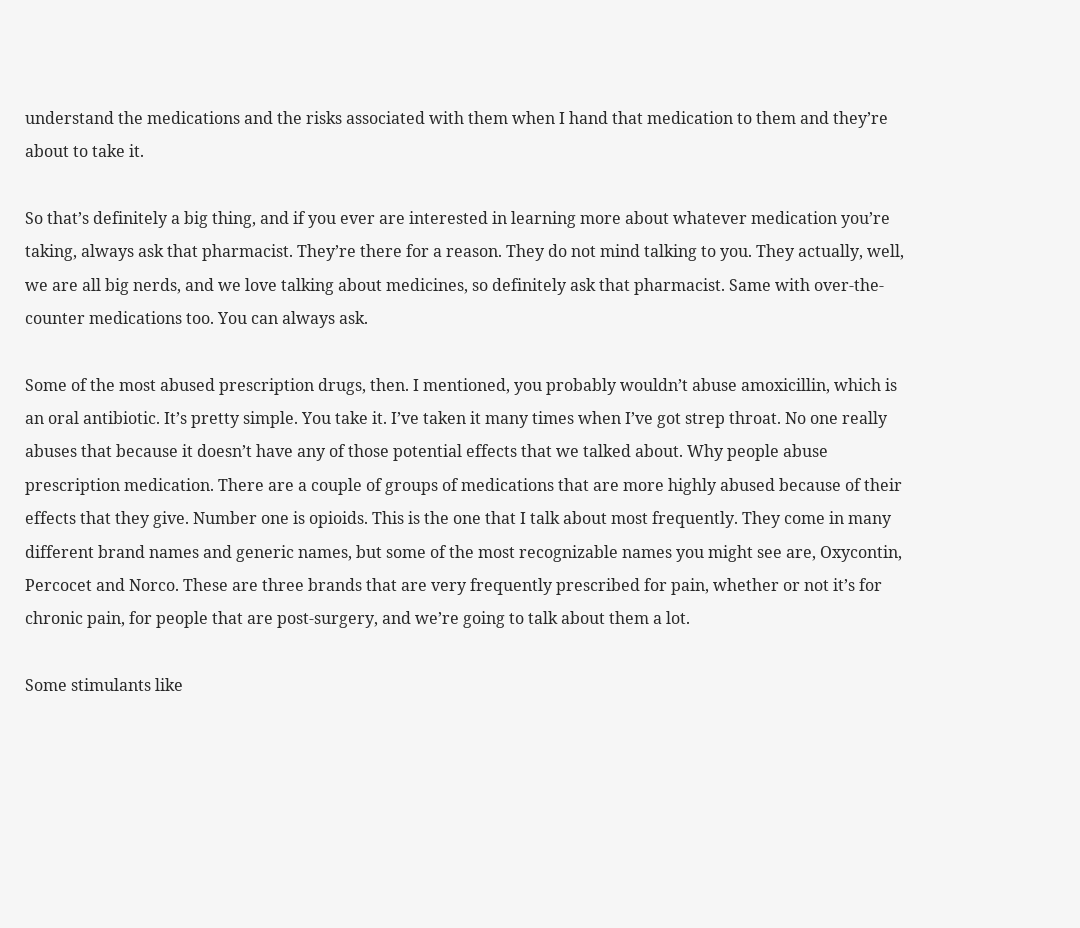understand the medications and the risks associated with them when I hand that medication to them and they’re about to take it.

So that’s definitely a big thing, and if you ever are interested in learning more about whatever medication you’re taking, always ask that pharmacist. They’re there for a reason. They do not mind talking to you. They actually, well, we are all big nerds, and we love talking about medicines, so definitely ask that pharmacist. Same with over-the-counter medications too. You can always ask.

Some of the most abused prescription drugs, then. I mentioned, you probably wouldn’t abuse amoxicillin, which is an oral antibiotic. It’s pretty simple. You take it. I’ve taken it many times when I’ve got strep throat. No one really abuses that because it doesn’t have any of those potential effects that we talked about. Why people abuse prescription medication. There are a couple of groups of medications that are more highly abused because of their effects that they give. Number one is opioids. This is the one that I talk about most frequently. They come in many different brand names and generic names, but some of the most recognizable names you might see are, Oxycontin, Percocet and Norco. These are three brands that are very frequently prescribed for pain, whether or not it’s for chronic pain, for people that are post-surgery, and we’re going to talk about them a lot.

Some stimulants like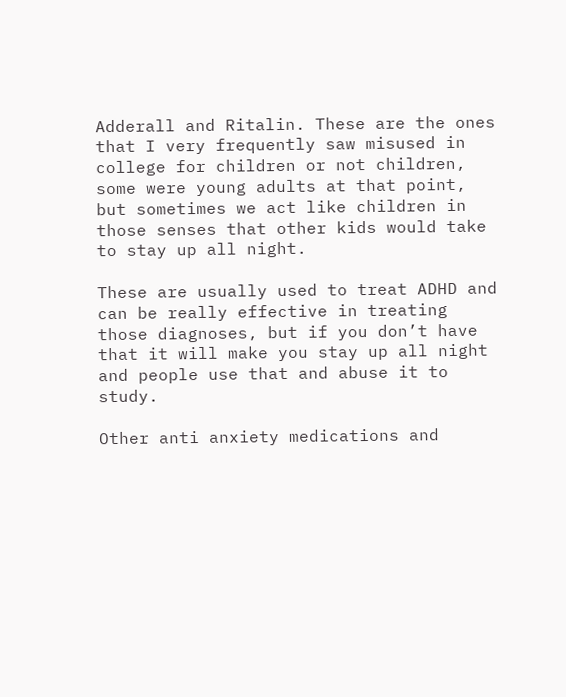Adderall and Ritalin. These are the ones that I very frequently saw misused in college for children or not children, some were young adults at that point, but sometimes we act like children in those senses that other kids would take to stay up all night.

These are usually used to treat ADHD and can be really effective in treating those diagnoses, but if you don’t have that it will make you stay up all night and people use that and abuse it to study.

Other anti anxiety medications and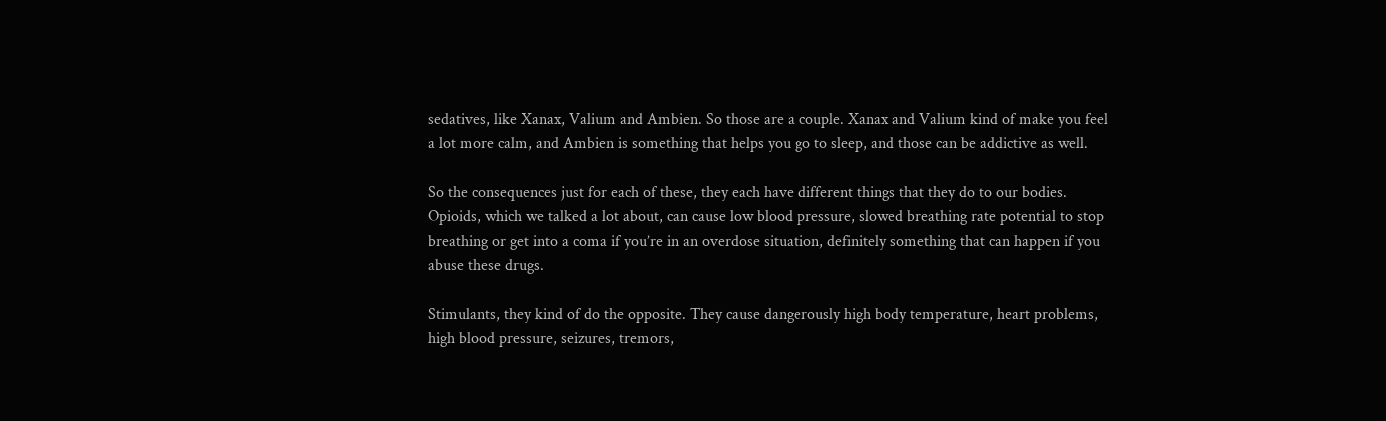sedatives, like Xanax, Valium and Ambien. So those are a couple. Xanax and Valium kind of make you feel a lot more calm, and Ambien is something that helps you go to sleep, and those can be addictive as well.

So the consequences just for each of these, they each have different things that they do to our bodies. Opioids, which we talked a lot about, can cause low blood pressure, slowed breathing rate potential to stop breathing or get into a coma if you’re in an overdose situation, definitely something that can happen if you abuse these drugs.

Stimulants, they kind of do the opposite. They cause dangerously high body temperature, heart problems, high blood pressure, seizures, tremors,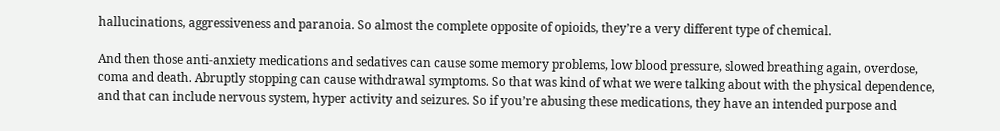hallucinations, aggressiveness and paranoia. So almost the complete opposite of opioids, they’re a very different type of chemical.

And then those anti-anxiety medications and sedatives can cause some memory problems, low blood pressure, slowed breathing again, overdose, coma and death. Abruptly stopping can cause withdrawal symptoms. So that was kind of what we were talking about with the physical dependence, and that can include nervous system, hyper activity and seizures. So if you’re abusing these medications, they have an intended purpose and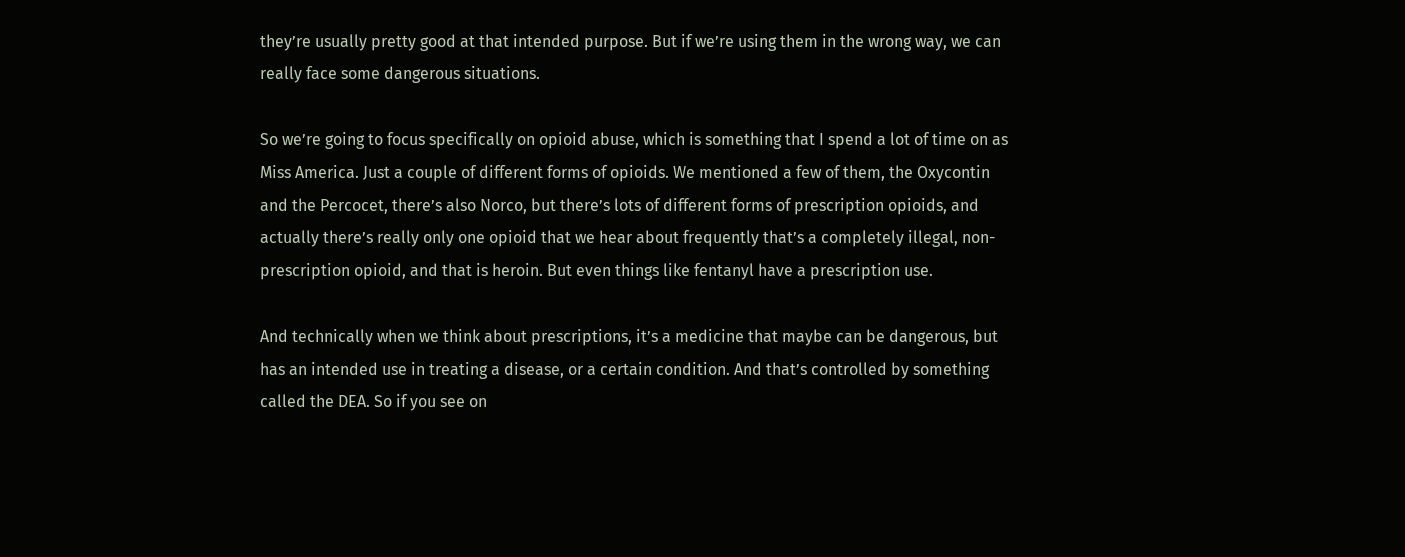they’re usually pretty good at that intended purpose. But if we’re using them in the wrong way, we can really face some dangerous situations.

So we’re going to focus specifically on opioid abuse, which is something that I spend a lot of time on as Miss America. Just a couple of different forms of opioids. We mentioned a few of them, the Oxycontin and the Percocet, there’s also Norco, but there’s lots of different forms of prescription opioids, and actually there’s really only one opioid that we hear about frequently that’s a completely illegal, non-prescription opioid, and that is heroin. But even things like fentanyl have a prescription use.

And technically when we think about prescriptions, it’s a medicine that maybe can be dangerous, but has an intended use in treating a disease, or a certain condition. And that’s controlled by something called the DEA. So if you see on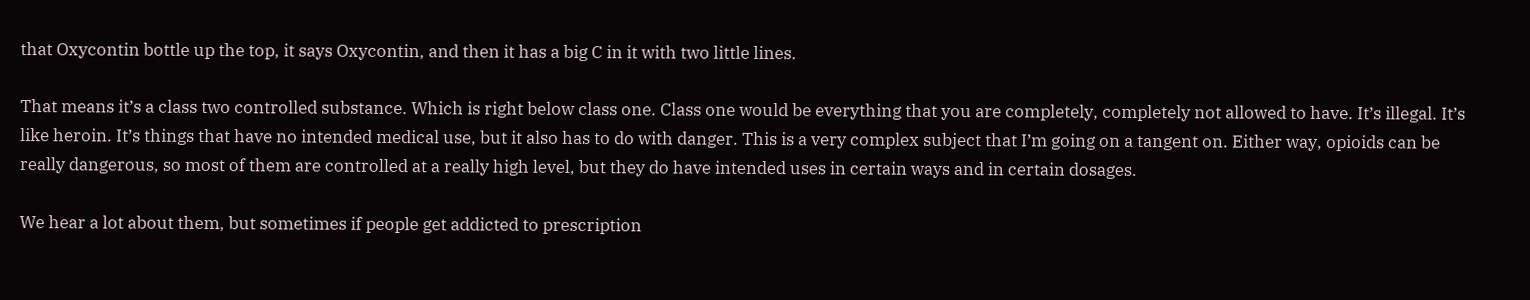that Oxycontin bottle up the top, it says Oxycontin, and then it has a big C in it with two little lines.

That means it’s a class two controlled substance. Which is right below class one. Class one would be everything that you are completely, completely not allowed to have. It’s illegal. It’s like heroin. It’s things that have no intended medical use, but it also has to do with danger. This is a very complex subject that I’m going on a tangent on. Either way, opioids can be really dangerous, so most of them are controlled at a really high level, but they do have intended uses in certain ways and in certain dosages.

We hear a lot about them, but sometimes if people get addicted to prescription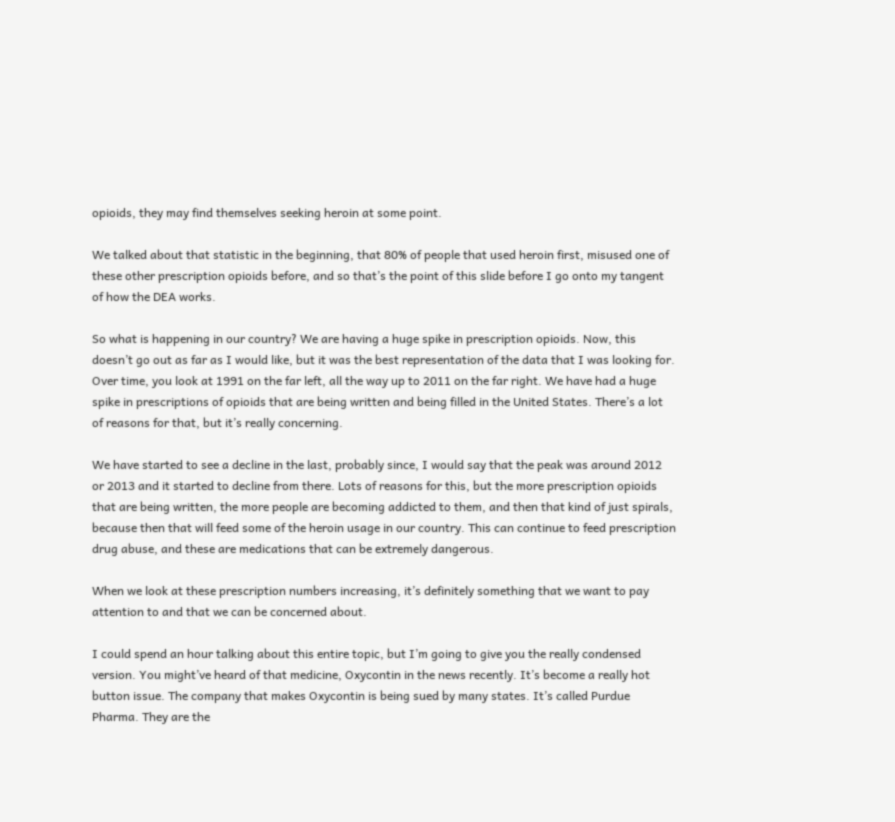opioids, they may find themselves seeking heroin at some point.

We talked about that statistic in the beginning, that 80% of people that used heroin first, misused one of these other prescription opioids before, and so that’s the point of this slide before I go onto my tangent of how the DEA works.

So what is happening in our country? We are having a huge spike in prescription opioids. Now, this doesn’t go out as far as I would like, but it was the best representation of the data that I was looking for. Over time, you look at 1991 on the far left, all the way up to 2011 on the far right. We have had a huge spike in prescriptions of opioids that are being written and being filled in the United States. There’s a lot of reasons for that, but it’s really concerning.

We have started to see a decline in the last, probably since, I would say that the peak was around 2012 or 2013 and it started to decline from there. Lots of reasons for this, but the more prescription opioids that are being written, the more people are becoming addicted to them, and then that kind of just spirals, because then that will feed some of the heroin usage in our country. This can continue to feed prescription drug abuse, and these are medications that can be extremely dangerous.

When we look at these prescription numbers increasing, it’s definitely something that we want to pay attention to and that we can be concerned about.

I could spend an hour talking about this entire topic, but I’m going to give you the really condensed version. You might’ve heard of that medicine, Oxycontin in the news recently. It’s become a really hot button issue. The company that makes Oxycontin is being sued by many states. It’s called Purdue Pharma. They are the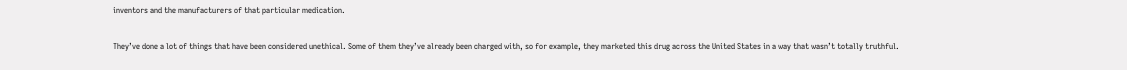inventors and the manufacturers of that particular medication.

They’ve done a lot of things that have been considered unethical. Some of them they’ve already been charged with, so for example, they marketed this drug across the United States in a way that wasn’t totally truthful.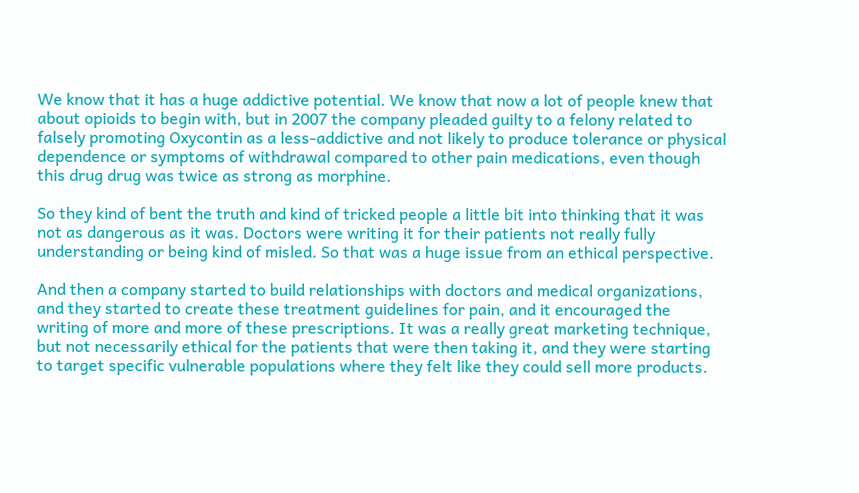We know that it has a huge addictive potential. We know that now a lot of people knew that about opioids to begin with, but in 2007 the company pleaded guilty to a felony related to falsely promoting Oxycontin as a less-addictive and not likely to produce tolerance or physical dependence or symptoms of withdrawal compared to other pain medications, even though this drug drug was twice as strong as morphine.

So they kind of bent the truth and kind of tricked people a little bit into thinking that it was not as dangerous as it was. Doctors were writing it for their patients not really fully understanding or being kind of misled. So that was a huge issue from an ethical perspective.

And then a company started to build relationships with doctors and medical organizations, and they started to create these treatment guidelines for pain, and it encouraged the writing of more and more of these prescriptions. It was a really great marketing technique, but not necessarily ethical for the patients that were then taking it, and they were starting to target specific vulnerable populations where they felt like they could sell more products.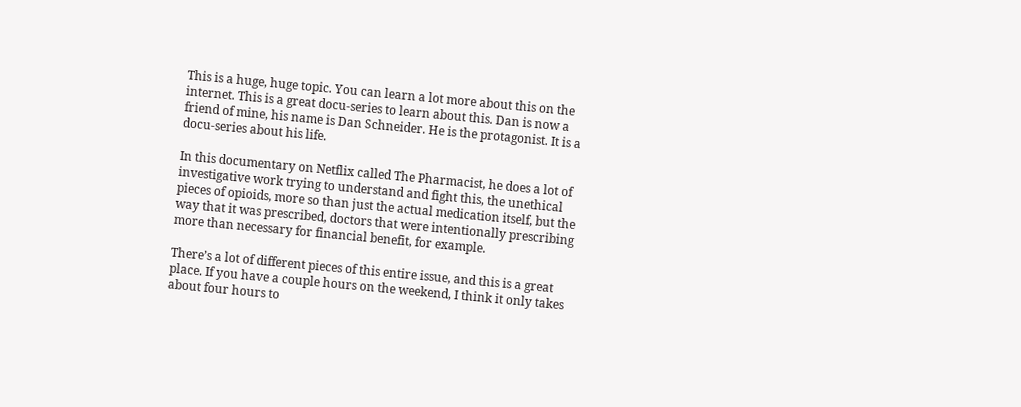This is a huge, huge topic. You can learn a lot more about this on the internet. This is a great docu-series to learn about this. Dan is now a friend of mine, his name is Dan Schneider. He is the protagonist. It is a docu-series about his life.

In this documentary on Netflix called The Pharmacist, he does a lot of investigative work trying to understand and fight this, the unethical pieces of opioids, more so than just the actual medication itself, but the way that it was prescribed, doctors that were intentionally prescribing more than necessary for financial benefit, for example.

There’s a lot of different pieces of this entire issue, and this is a great place. If you have a couple hours on the weekend, I think it only takes about four hours to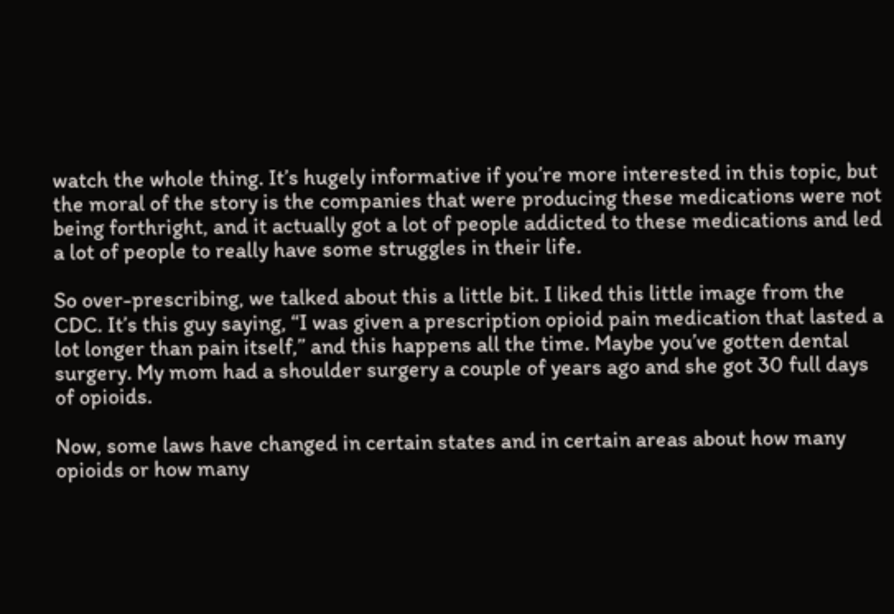watch the whole thing. It’s hugely informative if you’re more interested in this topic, but the moral of the story is the companies that were producing these medications were not being forthright, and it actually got a lot of people addicted to these medications and led a lot of people to really have some struggles in their life.

So over-prescribing, we talked about this a little bit. I liked this little image from the CDC. It’s this guy saying, “I was given a prescription opioid pain medication that lasted a lot longer than pain itself,” and this happens all the time. Maybe you’ve gotten dental surgery. My mom had a shoulder surgery a couple of years ago and she got 30 full days of opioids.

Now, some laws have changed in certain states and in certain areas about how many opioids or how many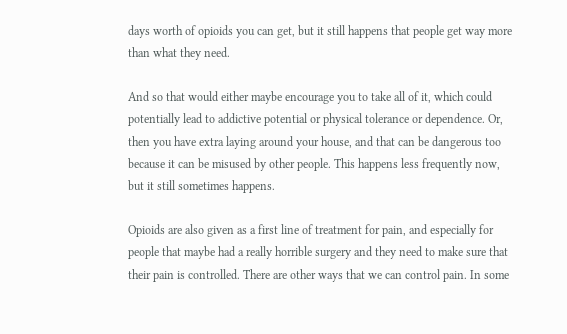days worth of opioids you can get, but it still happens that people get way more than what they need.

And so that would either maybe encourage you to take all of it, which could potentially lead to addictive potential or physical tolerance or dependence. Or, then you have extra laying around your house, and that can be dangerous too because it can be misused by other people. This happens less frequently now, but it still sometimes happens.

Opioids are also given as a first line of treatment for pain, and especially for people that maybe had a really horrible surgery and they need to make sure that their pain is controlled. There are other ways that we can control pain. In some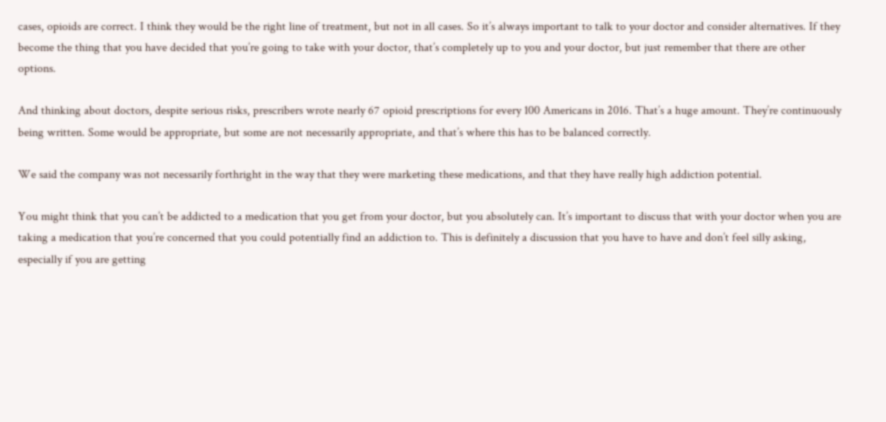cases, opioids are correct. I think they would be the right line of treatment, but not in all cases. So it’s always important to talk to your doctor and consider alternatives. If they become the thing that you have decided that you’re going to take with your doctor, that’s completely up to you and your doctor, but just remember that there are other options.

And thinking about doctors, despite serious risks, prescribers wrote nearly 67 opioid prescriptions for every 100 Americans in 2016. That’s a huge amount. They’re continuously being written. Some would be appropriate, but some are not necessarily appropriate, and that’s where this has to be balanced correctly.

We said the company was not necessarily forthright in the way that they were marketing these medications, and that they have really high addiction potential.

You might think that you can’t be addicted to a medication that you get from your doctor, but you absolutely can. It’s important to discuss that with your doctor when you are taking a medication that you’re concerned that you could potentially find an addiction to. This is definitely a discussion that you have to have and don’t feel silly asking, especially if you are getting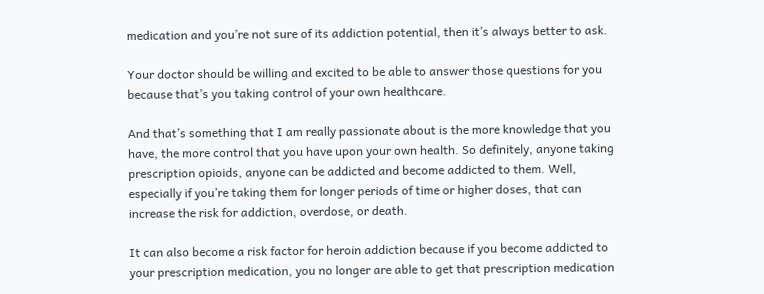medication and you’re not sure of its addiction potential, then it’s always better to ask.

Your doctor should be willing and excited to be able to answer those questions for you because that’s you taking control of your own healthcare.

And that’s something that I am really passionate about is the more knowledge that you have, the more control that you have upon your own health. So definitely, anyone taking prescription opioids, anyone can be addicted and become addicted to them. Well, especially if you’re taking them for longer periods of time or higher doses, that can increase the risk for addiction, overdose, or death.

It can also become a risk factor for heroin addiction because if you become addicted to your prescription medication, you no longer are able to get that prescription medication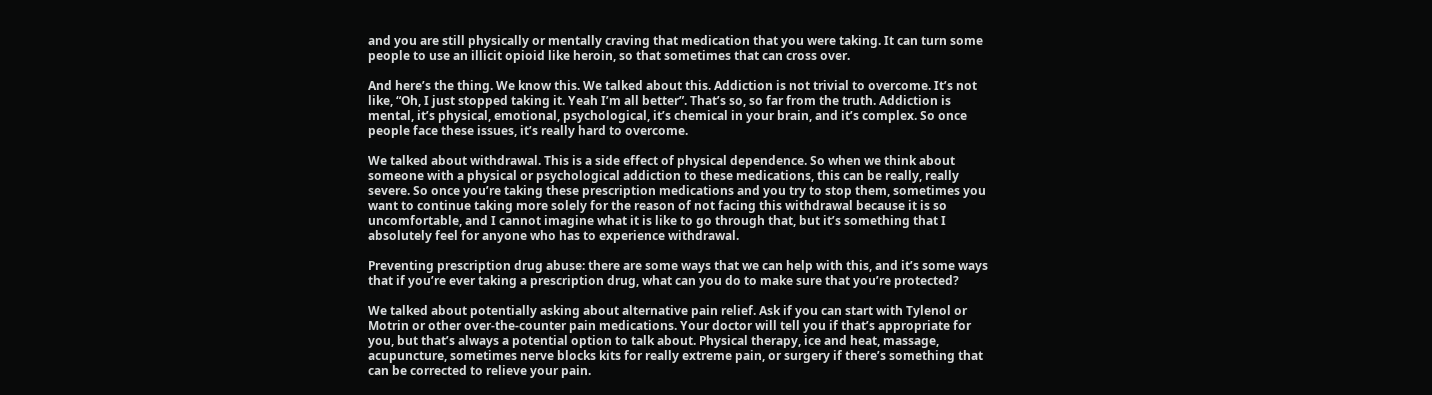and you are still physically or mentally craving that medication that you were taking. It can turn some people to use an illicit opioid like heroin, so that sometimes that can cross over.

And here’s the thing. We know this. We talked about this. Addiction is not trivial to overcome. It’s not like, “Oh, I just stopped taking it. Yeah I’m all better”. That’s so, so far from the truth. Addiction is mental, it’s physical, emotional, psychological, it’s chemical in your brain, and it’s complex. So once people face these issues, it’s really hard to overcome.

We talked about withdrawal. This is a side effect of physical dependence. So when we think about someone with a physical or psychological addiction to these medications, this can be really, really severe. So once you’re taking these prescription medications and you try to stop them, sometimes you want to continue taking more solely for the reason of not facing this withdrawal because it is so uncomfortable, and I cannot imagine what it is like to go through that, but it’s something that I absolutely feel for anyone who has to experience withdrawal.

Preventing prescription drug abuse: there are some ways that we can help with this, and it’s some ways that if you’re ever taking a prescription drug, what can you do to make sure that you’re protected?

We talked about potentially asking about alternative pain relief. Ask if you can start with Tylenol or Motrin or other over-the-counter pain medications. Your doctor will tell you if that’s appropriate for you, but that’s always a potential option to talk about. Physical therapy, ice and heat, massage, acupuncture, sometimes nerve blocks kits for really extreme pain, or surgery if there’s something that can be corrected to relieve your pain.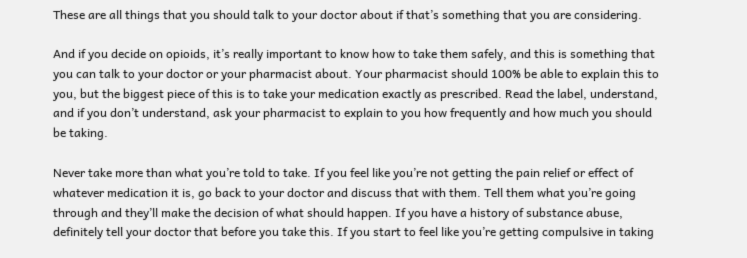These are all things that you should talk to your doctor about if that’s something that you are considering.

And if you decide on opioids, it’s really important to know how to take them safely, and this is something that you can talk to your doctor or your pharmacist about. Your pharmacist should 100% be able to explain this to you, but the biggest piece of this is to take your medication exactly as prescribed. Read the label, understand, and if you don’t understand, ask your pharmacist to explain to you how frequently and how much you should be taking.

Never take more than what you’re told to take. If you feel like you’re not getting the pain relief or effect of whatever medication it is, go back to your doctor and discuss that with them. Tell them what you’re going through and they’ll make the decision of what should happen. If you have a history of substance abuse, definitely tell your doctor that before you take this. If you start to feel like you’re getting compulsive in taking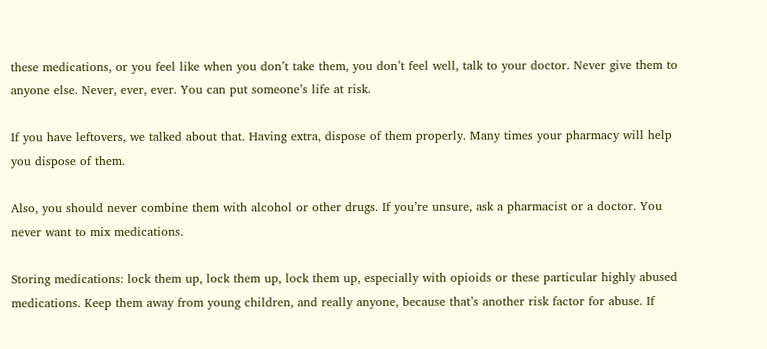these medications, or you feel like when you don’t take them, you don’t feel well, talk to your doctor. Never give them to anyone else. Never, ever, ever. You can put someone’s life at risk.

If you have leftovers, we talked about that. Having extra, dispose of them properly. Many times your pharmacy will help you dispose of them.

Also, you should never combine them with alcohol or other drugs. If you’re unsure, ask a pharmacist or a doctor. You never want to mix medications.

Storing medications: lock them up, lock them up, lock them up, especially with opioids or these particular highly abused medications. Keep them away from young children, and really anyone, because that’s another risk factor for abuse. If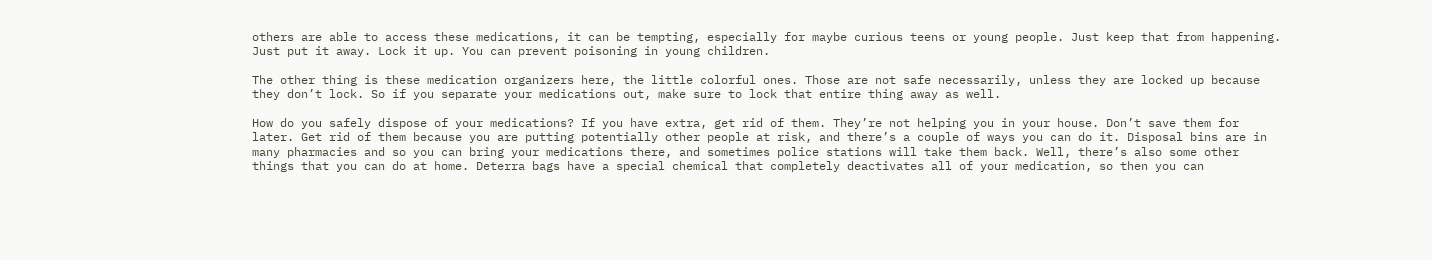others are able to access these medications, it can be tempting, especially for maybe curious teens or young people. Just keep that from happening. Just put it away. Lock it up. You can prevent poisoning in young children.

The other thing is these medication organizers here, the little colorful ones. Those are not safe necessarily, unless they are locked up because they don’t lock. So if you separate your medications out, make sure to lock that entire thing away as well.

How do you safely dispose of your medications? If you have extra, get rid of them. They’re not helping you in your house. Don’t save them for later. Get rid of them because you are putting potentially other people at risk, and there’s a couple of ways you can do it. Disposal bins are in many pharmacies and so you can bring your medications there, and sometimes police stations will take them back. Well, there’s also some other things that you can do at home. Deterra bags have a special chemical that completely deactivates all of your medication, so then you can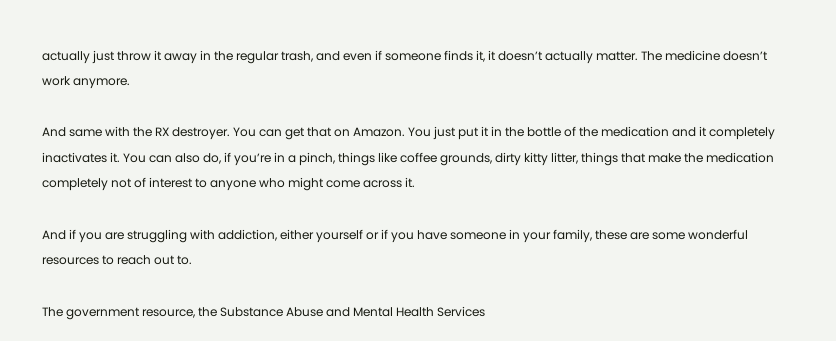actually just throw it away in the regular trash, and even if someone finds it, it doesn’t actually matter. The medicine doesn’t work anymore.

And same with the RX destroyer. You can get that on Amazon. You just put it in the bottle of the medication and it completely inactivates it. You can also do, if you’re in a pinch, things like coffee grounds, dirty kitty litter, things that make the medication completely not of interest to anyone who might come across it.

And if you are struggling with addiction, either yourself or if you have someone in your family, these are some wonderful resources to reach out to.

The government resource, the Substance Abuse and Mental Health Services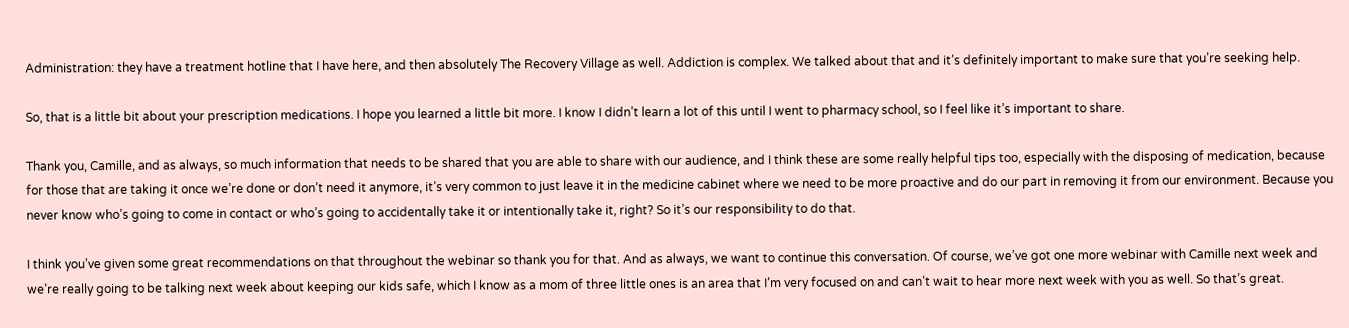Administration: they have a treatment hotline that I have here, and then absolutely The Recovery Village as well. Addiction is complex. We talked about that and it’s definitely important to make sure that you’re seeking help.

So, that is a little bit about your prescription medications. I hope you learned a little bit more. I know I didn’t learn a lot of this until I went to pharmacy school, so I feel like it’s important to share.

Thank you, Camille, and as always, so much information that needs to be shared that you are able to share with our audience, and I think these are some really helpful tips too, especially with the disposing of medication, because for those that are taking it once we’re done or don’t need it anymore, it’s very common to just leave it in the medicine cabinet where we need to be more proactive and do our part in removing it from our environment. Because you never know who’s going to come in contact or who’s going to accidentally take it or intentionally take it, right? So it’s our responsibility to do that.

I think you’ve given some great recommendations on that throughout the webinar so thank you for that. And as always, we want to continue this conversation. Of course, we’ve got one more webinar with Camille next week and we’re really going to be talking next week about keeping our kids safe, which I know as a mom of three little ones is an area that I’m very focused on and can’t wait to hear more next week with you as well. So that’s great.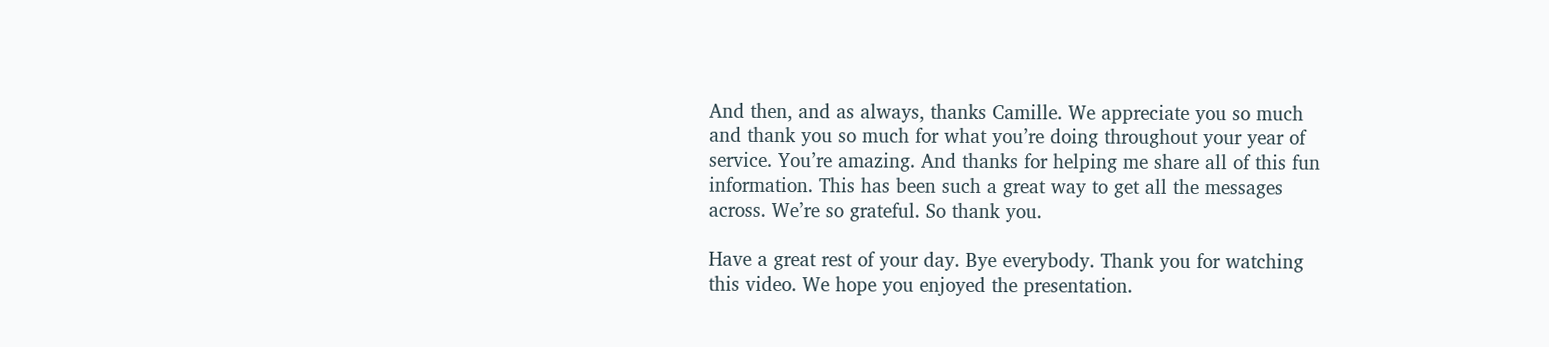And then, and as always, thanks Camille. We appreciate you so much and thank you so much for what you’re doing throughout your year of service. You’re amazing. And thanks for helping me share all of this fun information. This has been such a great way to get all the messages across. We’re so grateful. So thank you.

Have a great rest of your day. Bye everybody. Thank you for watching this video. We hope you enjoyed the presentation.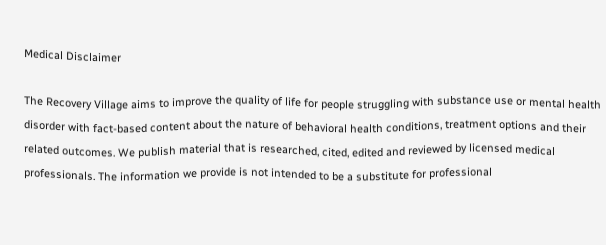Medical Disclaimer

The Recovery Village aims to improve the quality of life for people struggling with substance use or mental health disorder with fact-based content about the nature of behavioral health conditions, treatment options and their related outcomes. We publish material that is researched, cited, edited and reviewed by licensed medical professionals. The information we provide is not intended to be a substitute for professional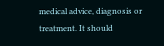medical advice, diagnosis or treatment. It should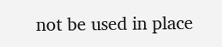not be used in place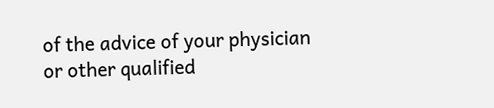of the advice of your physician or other qualified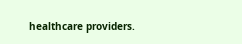healthcare providers.